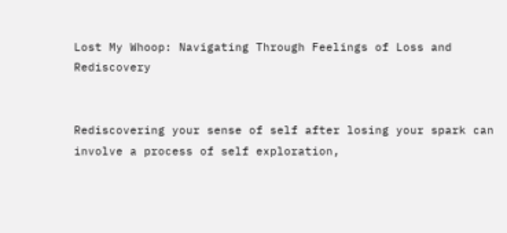Lost My Whoop: Navigating Through Feelings of Loss and Rediscovery


Rediscovering your sense of self after losing your spark can involve a process of self exploration,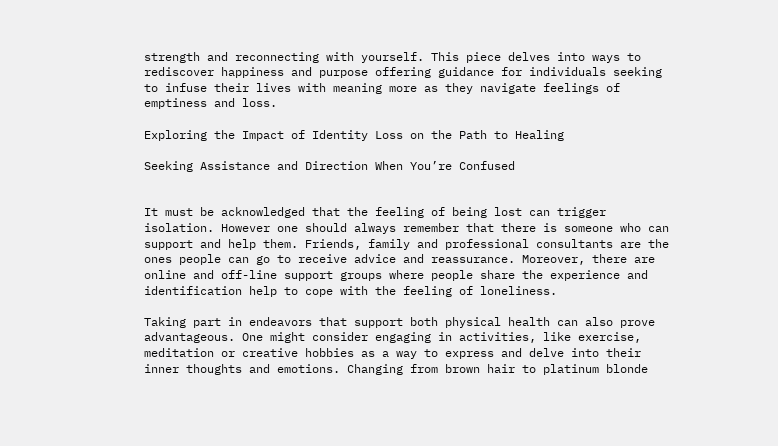strength and reconnecting with yourself. This piece delves into ways to rediscover happiness and purpose offering guidance for individuals seeking to infuse their lives with meaning more as they navigate feelings of emptiness and loss.

Exploring the Impact of Identity Loss on the Path to Healing

Seeking Assistance and Direction When You’re Confused


It must be acknowledged that the feeling of being lost can trigger isolation. However one should always remember that there is someone who can support and help them. Friends, family and professional consultants are the ones people can go to receive advice and reassurance. Moreover, there are online and off-line support groups where people share the experience and identification help to cope with the feeling of loneliness.

Taking part in endeavors that support both physical health can also prove advantageous. One might consider engaging in activities, like exercise, meditation or creative hobbies as a way to express and delve into their inner thoughts and emotions. Changing from brown hair to platinum blonde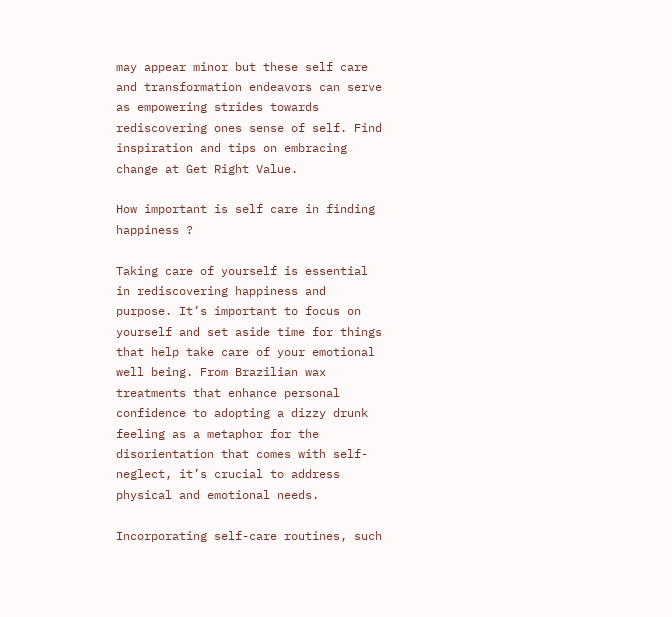may appear minor but these self care and transformation endeavors can serve as empowering strides towards rediscovering ones sense of self. Find inspiration and tips on embracing change at Get Right Value.

How important is self care in finding happiness ?

Taking care of yourself is essential in rediscovering happiness and purpose. It’s important to focus on yourself and set aside time for things that help take care of your emotional well being. From Brazilian wax treatments that enhance personal confidence to adopting a dizzy drunk feeling as a metaphor for the disorientation that comes with self-neglect, it’s crucial to address physical and emotional needs.

Incorporating self-care routines, such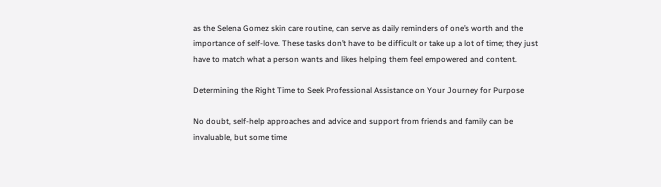as the Selena Gomez skin care routine, can serve as daily reminders of one’s worth and the importance of self-love. These tasks don’t have to be difficult or take up a lot of time; they just have to match what a person wants and likes helping them feel empowered and content.

Determining the Right Time to Seek Professional Assistance on Your Journey for Purpose

No doubt, self-help approaches and advice and support from friends and family can be invaluable, but some time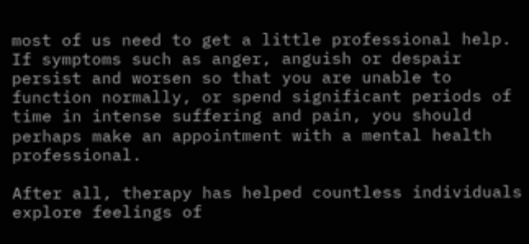most of us need to get a little professional help. If symptoms such as anger, anguish or despair persist and worsen so that you are unable to function normally, or spend significant periods of time in intense suffering and pain, you should perhaps make an appointment with a mental health professional.

After all, therapy has helped countless individuals explore feelings of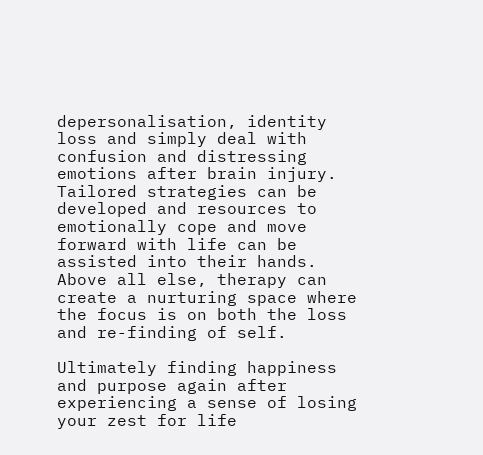depersonalisation, identity loss and simply deal with confusion and distressing emotions after brain injury. Tailored strategies can be developed and resources to emotionally cope and move forward with life can be assisted into their hands. Above all else, therapy can create a nurturing space where the focus is on both the loss and re-finding of self.

Ultimately finding happiness and purpose again after experiencing a sense of losing your zest for life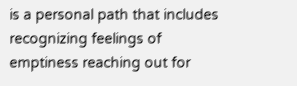is a personal path that includes recognizing feelings of emptiness reaching out for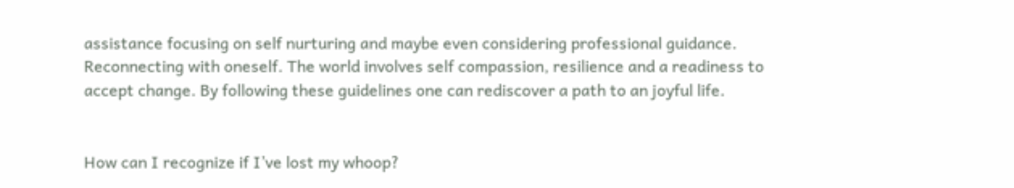assistance focusing on self nurturing and maybe even considering professional guidance. Reconnecting with oneself. The world involves self compassion, resilience and a readiness to accept change. By following these guidelines one can rediscover a path to an joyful life.


How can I recognize if I’ve lost my whoop?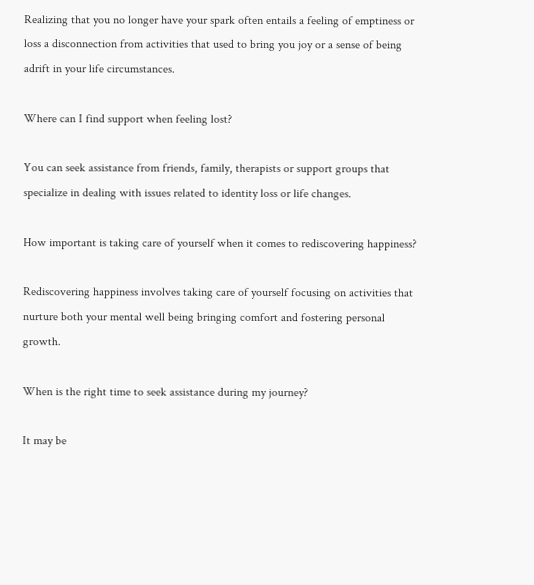Realizing that you no longer have your spark often entails a feeling of emptiness or loss a disconnection from activities that used to bring you joy or a sense of being adrift in your life circumstances.

Where can I find support when feeling lost?

You can seek assistance from friends, family, therapists or support groups that specialize in dealing with issues related to identity loss or life changes.

How important is taking care of yourself when it comes to rediscovering happiness?

Rediscovering happiness involves taking care of yourself focusing on activities that nurture both your mental well being bringing comfort and fostering personal growth.

When is the right time to seek assistance during my journey?

It may be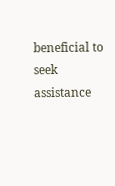beneficial to seek assistance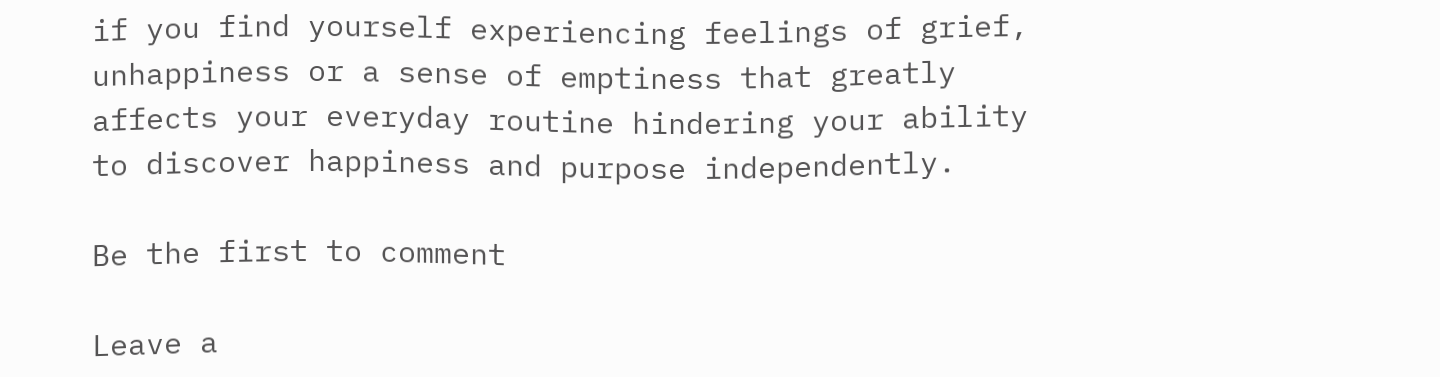if you find yourself experiencing feelings of grief, unhappiness or a sense of emptiness that greatly affects your everyday routine hindering your ability to discover happiness and purpose independently.

Be the first to comment

Leave a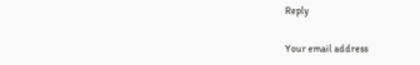Reply

Your email address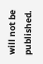will not be published.